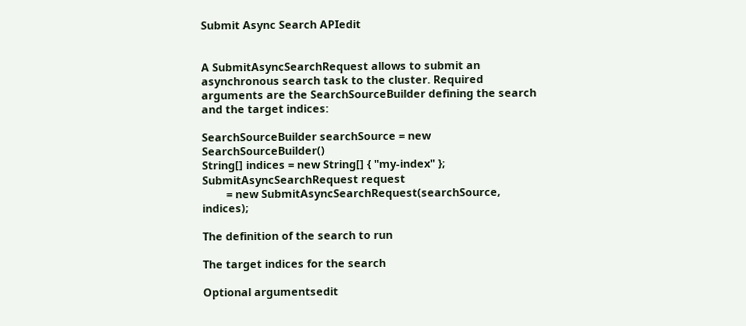Submit Async Search APIedit


A SubmitAsyncSearchRequest allows to submit an asynchronous search task to the cluster. Required arguments are the SearchSourceBuilder defining the search and the target indices:

SearchSourceBuilder searchSource = new SearchSourceBuilder()
String[] indices = new String[] { "my-index" };
SubmitAsyncSearchRequest request
        = new SubmitAsyncSearchRequest(searchSource, indices);

The definition of the search to run

The target indices for the search

Optional argumentsedit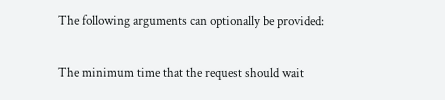The following arguments can optionally be provided:


The minimum time that the request should wait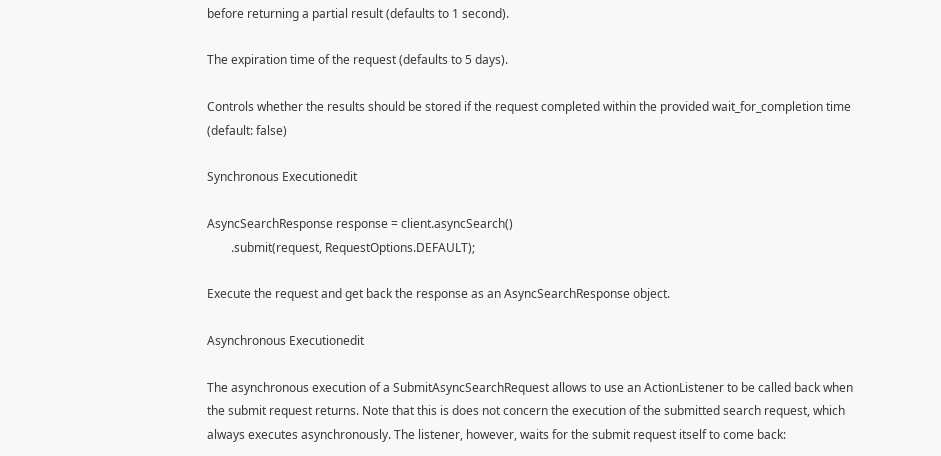before returning a partial result (defaults to 1 second).

The expiration time of the request (defaults to 5 days).

Controls whether the results should be stored if the request completed within the provided wait_for_completion time (default: false)

Synchronous Executionedit

AsyncSearchResponse response = client.asyncSearch()
        .submit(request, RequestOptions.DEFAULT);

Execute the request and get back the response as an AsyncSearchResponse object.

Asynchronous Executionedit

The asynchronous execution of a SubmitAsyncSearchRequest allows to use an ActionListener to be called back when the submit request returns. Note that this is does not concern the execution of the submitted search request, which always executes asynchronously. The listener, however, waits for the submit request itself to come back: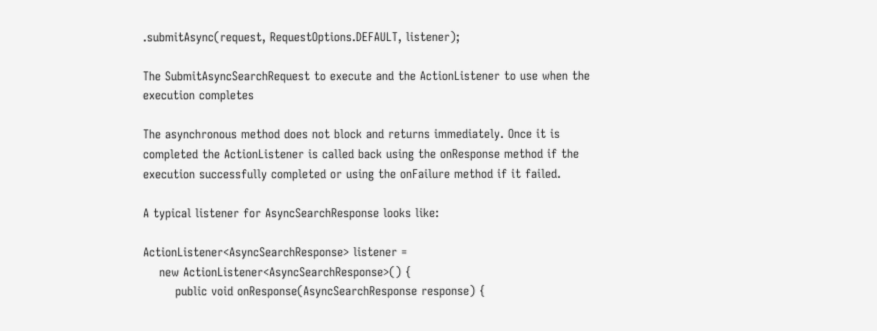.submitAsync(request, RequestOptions.DEFAULT, listener);

The SubmitAsyncSearchRequest to execute and the ActionListener to use when the execution completes

The asynchronous method does not block and returns immediately. Once it is completed the ActionListener is called back using the onResponse method if the execution successfully completed or using the onFailure method if it failed.

A typical listener for AsyncSearchResponse looks like:

ActionListener<AsyncSearchResponse> listener =
    new ActionListener<AsyncSearchResponse>() {
        public void onResponse(AsyncSearchResponse response) {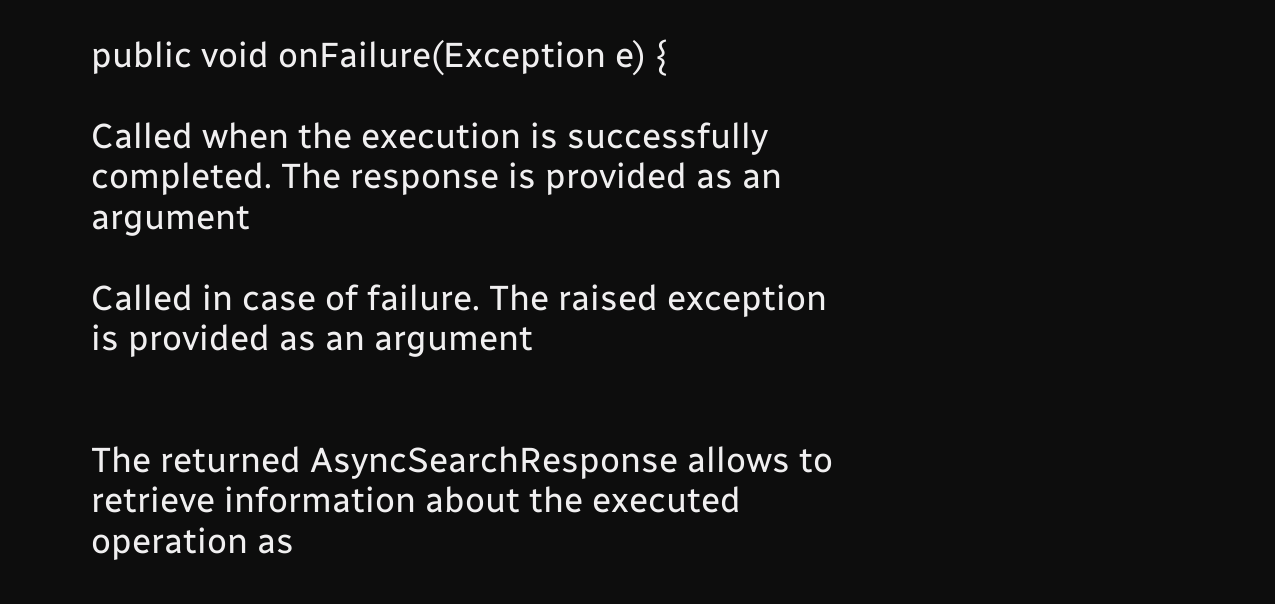public void onFailure(Exception e) {

Called when the execution is successfully completed. The response is provided as an argument

Called in case of failure. The raised exception is provided as an argument


The returned AsyncSearchResponse allows to retrieve information about the executed operation as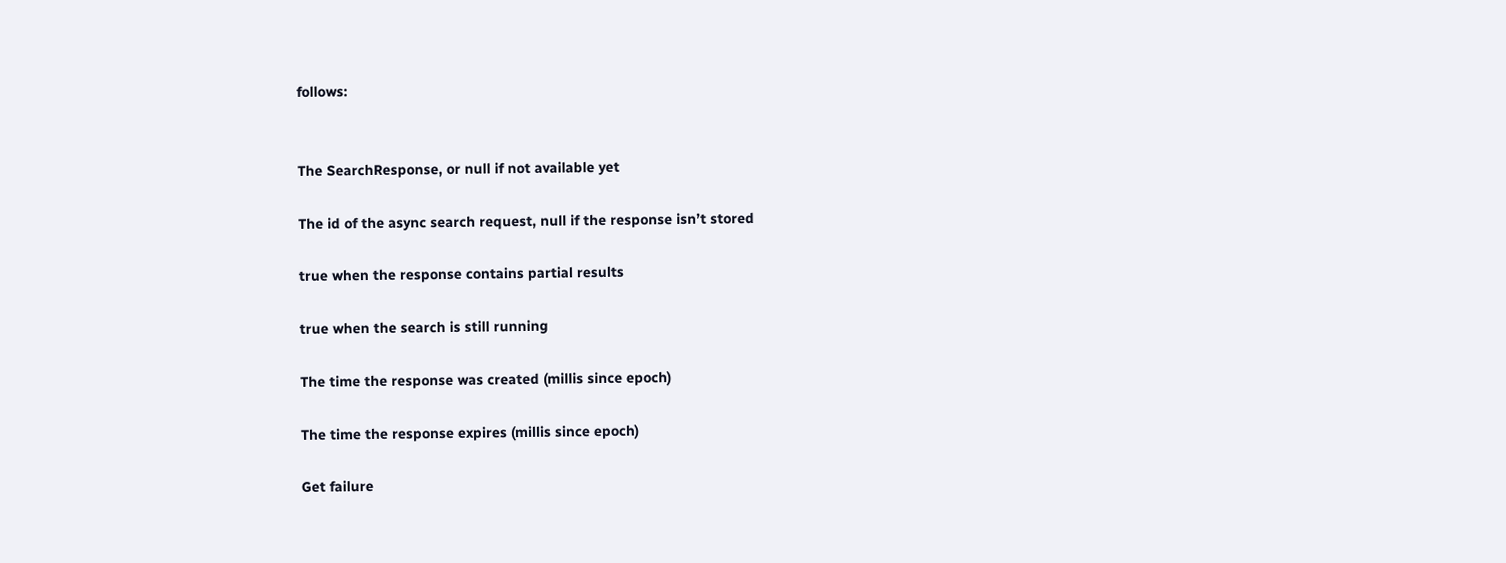follows:


The SearchResponse, or null if not available yet

The id of the async search request, null if the response isn’t stored

true when the response contains partial results

true when the search is still running

The time the response was created (millis since epoch)

The time the response expires (millis since epoch)

Get failure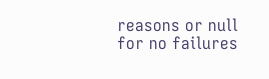reasons or null for no failures